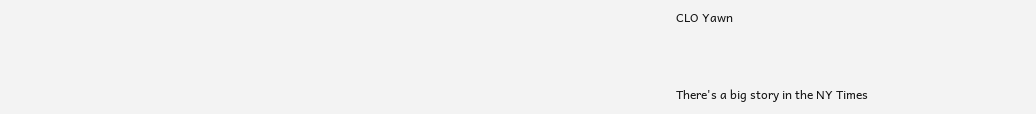CLO Yawn


There's a big story in the NY Times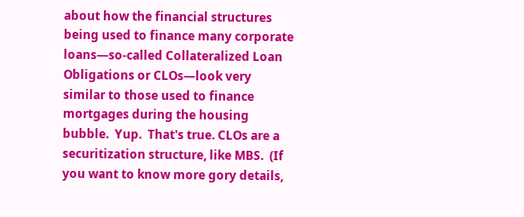about how the financial structures being used to finance many corporate loans—so-called Collateralized Loan Obligations or CLOs—look very similar to those used to finance mortgages during the housing bubble.  Yup.  That's true. CLOs are a securitization structure, like MBS.  (If you want to know more gory details,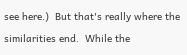see here.)  But that's really where the similarities end.  While the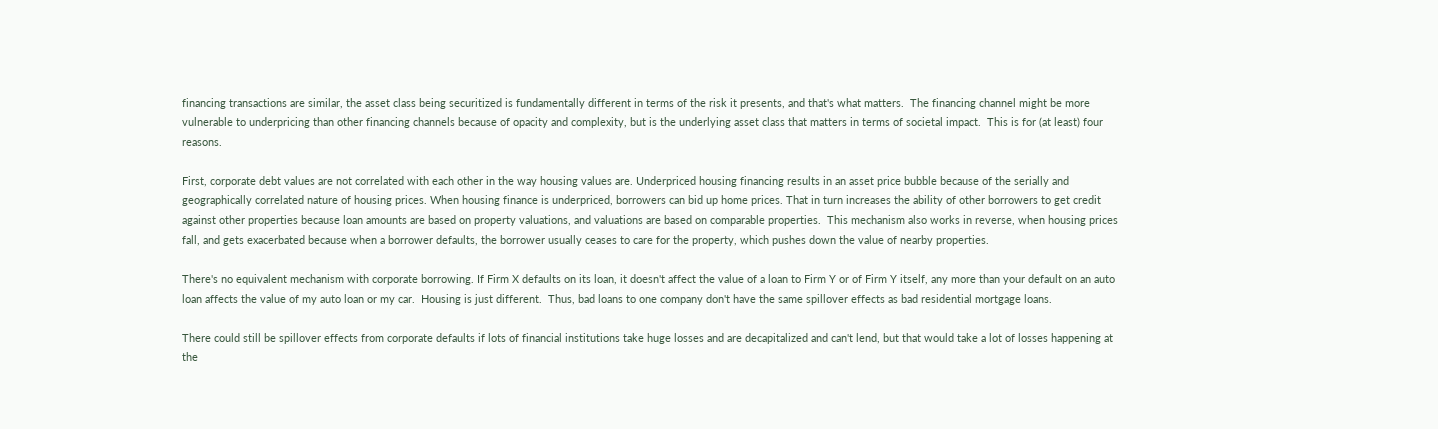financing transactions are similar, the asset class being securitized is fundamentally different in terms of the risk it presents, and that's what matters.  The financing channel might be more vulnerable to underpricing than other financing channels because of opacity and complexity, but is the underlying asset class that matters in terms of societal impact.  This is for (at least) four reasons.

First, corporate debt values are not correlated with each other in the way housing values are. Underpriced housing financing results in an asset price bubble because of the serially and geographically correlated nature of housing prices. When housing finance is underpriced, borrowers can bid up home prices. That in turn increases the ability of other borrowers to get credit against other properties because loan amounts are based on property valuations, and valuations are based on comparable properties.  This mechanism also works in reverse, when housing prices fall, and gets exacerbated because when a borrower defaults, the borrower usually ceases to care for the property, which pushes down the value of nearby properties.

There's no equivalent mechanism with corporate borrowing. If Firm X defaults on its loan, it doesn't affect the value of a loan to Firm Y or of Firm Y itself, any more than your default on an auto loan affects the value of my auto loan or my car.  Housing is just different.  Thus, bad loans to one company don't have the same spillover effects as bad residential mortgage loans.

There could still be spillover effects from corporate defaults if lots of financial institutions take huge losses and are decapitalized and can't lend, but that would take a lot of losses happening at the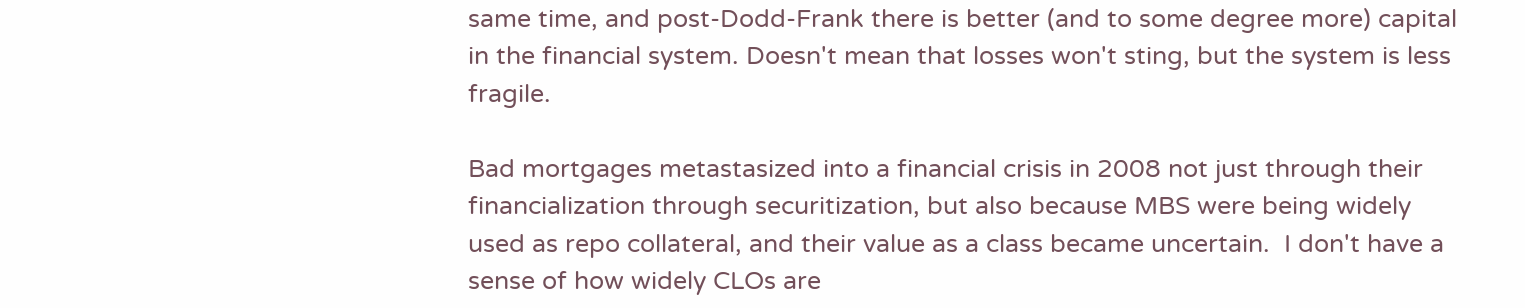same time, and post-Dodd-Frank there is better (and to some degree more) capital in the financial system. Doesn't mean that losses won't sting, but the system is less fragile.

Bad mortgages metastasized into a financial crisis in 2008 not just through their financialization through securitization, but also because MBS were being widely used as repo collateral, and their value as a class became uncertain.  I don't have a sense of how widely CLOs are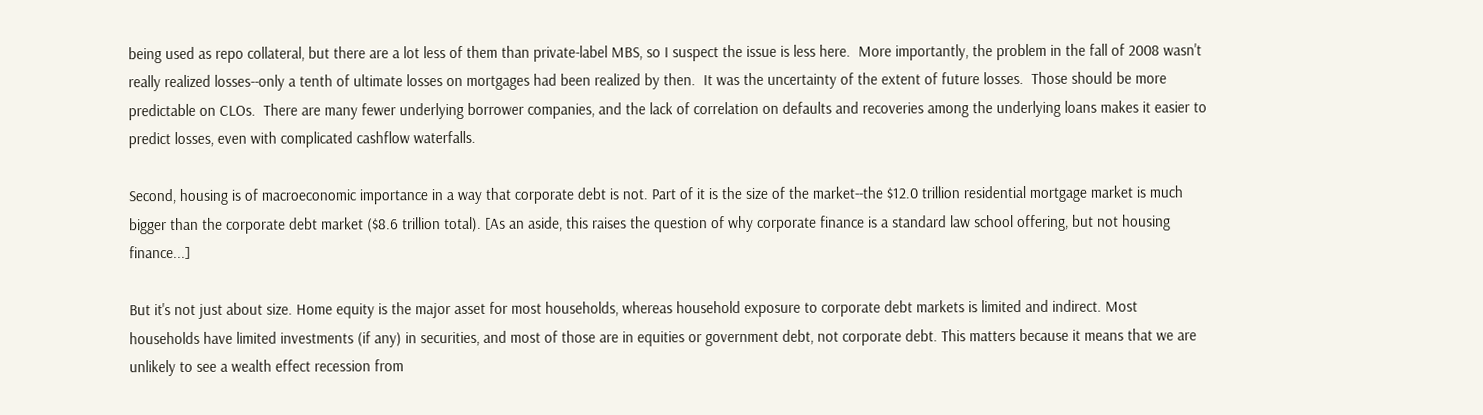being used as repo collateral, but there are a lot less of them than private-label MBS, so I suspect the issue is less here.  More importantly, the problem in the fall of 2008 wasn't really realized losses--only a tenth of ultimate losses on mortgages had been realized by then.  It was the uncertainty of the extent of future losses.  Those should be more predictable on CLOs.  There are many fewer underlying borrower companies, and the lack of correlation on defaults and recoveries among the underlying loans makes it easier to predict losses, even with complicated cashflow waterfalls.

Second, housing is of macroeconomic importance in a way that corporate debt is not. Part of it is the size of the market--the $12.0 trillion residential mortgage market is much bigger than the corporate debt market ($8.6 trillion total). [As an aside, this raises the question of why corporate finance is a standard law school offering, but not housing finance...]

But it's not just about size. Home equity is the major asset for most households, whereas household exposure to corporate debt markets is limited and indirect. Most households have limited investments (if any) in securities, and most of those are in equities or government debt, not corporate debt. This matters because it means that we are unlikely to see a wealth effect recession from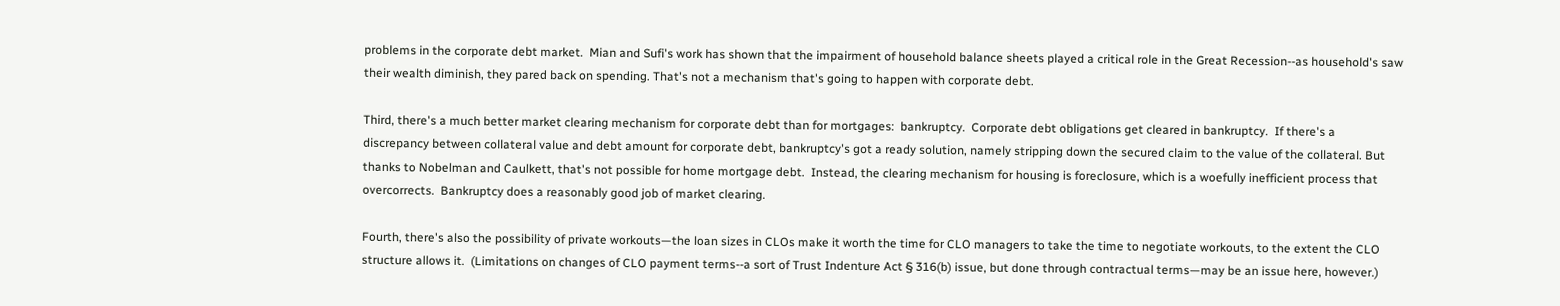problems in the corporate debt market.  Mian and Sufi's work has shown that the impairment of household balance sheets played a critical role in the Great Recession--as household's saw their wealth diminish, they pared back on spending. That's not a mechanism that's going to happen with corporate debt.

Third, there's a much better market clearing mechanism for corporate debt than for mortgages:  bankruptcy.  Corporate debt obligations get cleared in bankruptcy.  If there's a discrepancy between collateral value and debt amount for corporate debt, bankruptcy's got a ready solution, namely stripping down the secured claim to the value of the collateral. But thanks to Nobelman and Caulkett, that's not possible for home mortgage debt.  Instead, the clearing mechanism for housing is foreclosure, which is a woefully inefficient process that overcorrects.  Bankruptcy does a reasonably good job of market clearing.

Fourth, there's also the possibility of private workouts—the loan sizes in CLOs make it worth the time for CLO managers to take the time to negotiate workouts, to the extent the CLO structure allows it.  (Limitations on changes of CLO payment terms--a sort of Trust Indenture Act § 316(b) issue, but done through contractual terms—may be an issue here, however.)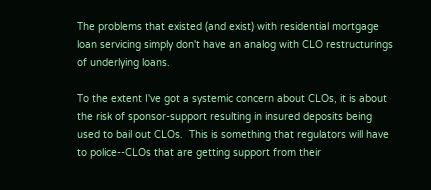The problems that existed (and exist) with residential mortgage loan servicing simply don't have an analog with CLO restructurings of underlying loans.

To the extent I've got a systemic concern about CLOs, it is about the risk of sponsor-support resulting in insured deposits being used to bail out CLOs.  This is something that regulators will have to police--CLOs that are getting support from their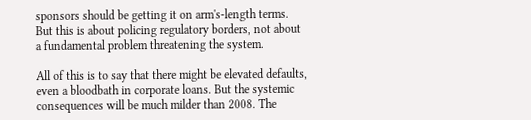sponsors should be getting it on arm's-length terms.  But this is about policing regulatory borders, not about a fundamental problem threatening the system.

All of this is to say that there might be elevated defaults, even a bloodbath in corporate loans. But the systemic consequences will be much milder than 2008. The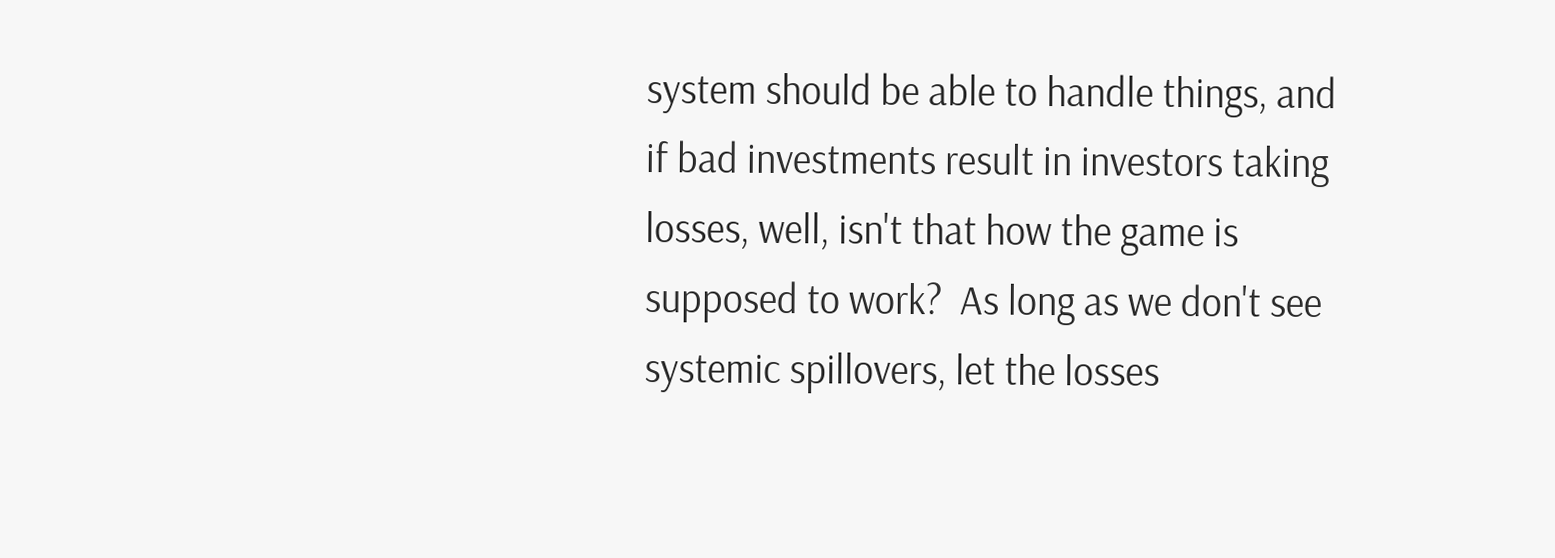system should be able to handle things, and if bad investments result in investors taking losses, well, isn't that how the game is supposed to work?  As long as we don't see systemic spillovers, let the losses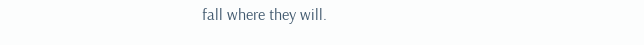fall where they will.